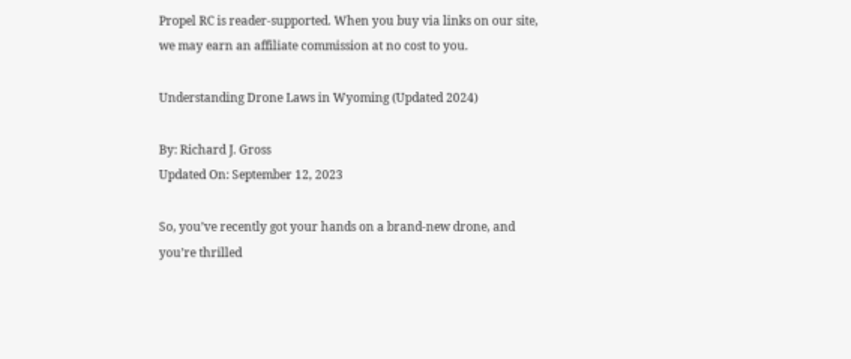Propel RC is reader-supported. When you buy via links on our site, we may earn an affiliate commission at no cost to you.

Understanding Drone Laws in Wyoming (Updated 2024)

By: Richard J. Gross
Updated On: September 12, 2023

So, you’ve recently got your hands on a brand-new drone, and you’re thrilled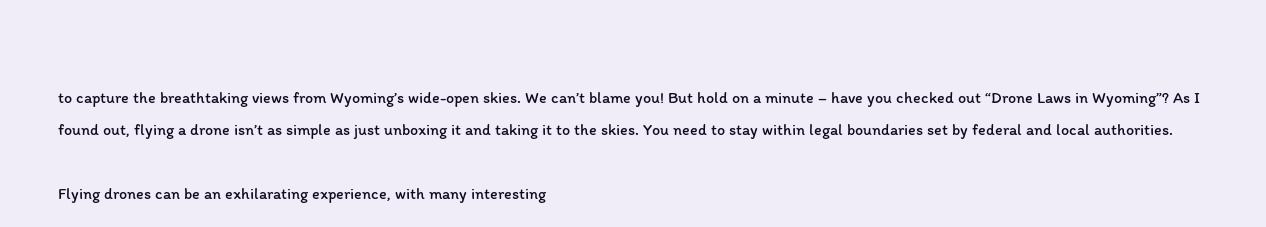to capture the breathtaking views from Wyoming’s wide-open skies. We can’t blame you! But hold on a minute – have you checked out “Drone Laws in Wyoming”? As I found out, flying a drone isn’t as simple as just unboxing it and taking it to the skies. You need to stay within legal boundaries set by federal and local authorities.

Flying drones can be an exhilarating experience, with many interesting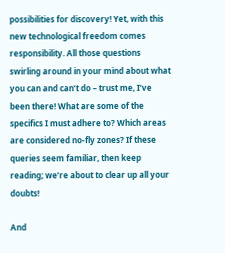possibilities for discovery! Yet, with this new technological freedom comes responsibility. All those questions swirling around in your mind about what you can and can’t do – trust me, I’ve been there! What are some of the specifics I must adhere to? Which areas are considered no-fly zones? If these queries seem familiar, then keep reading; we’re about to clear up all your doubts!

And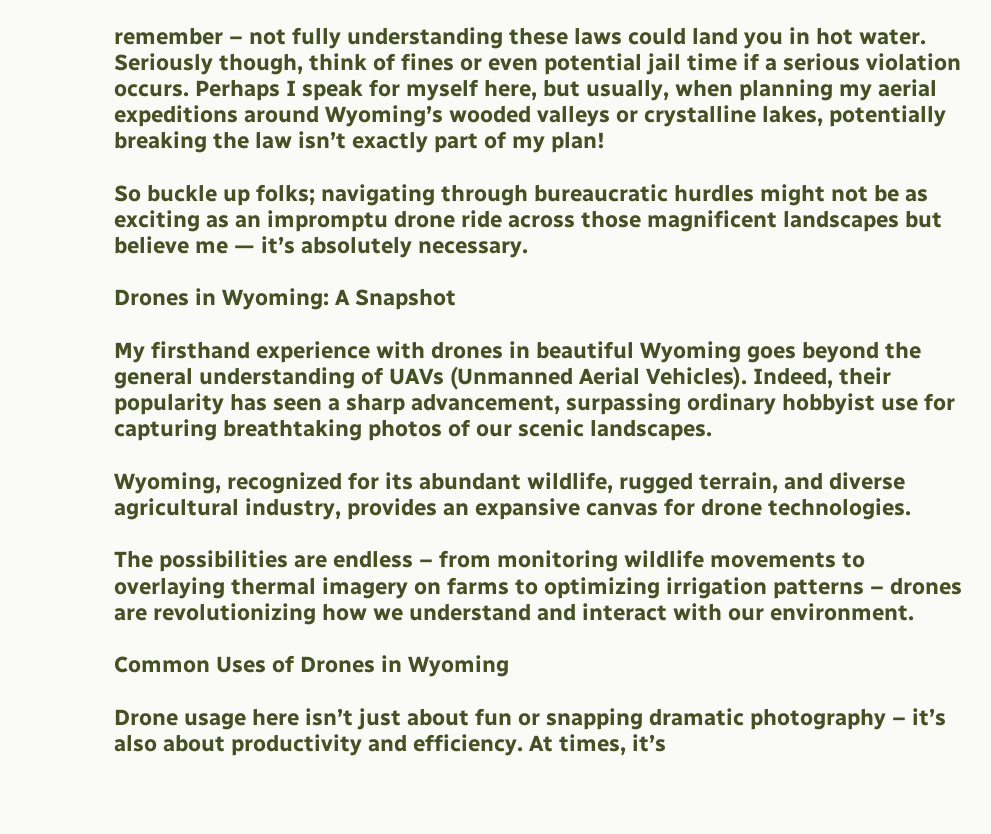remember – not fully understanding these laws could land you in hot water. Seriously though, think of fines or even potential jail time if a serious violation occurs. Perhaps I speak for myself here, but usually, when planning my aerial expeditions around Wyoming’s wooded valleys or crystalline lakes, potentially breaking the law isn’t exactly part of my plan!

So buckle up folks; navigating through bureaucratic hurdles might not be as exciting as an impromptu drone ride across those magnificent landscapes but believe me — it’s absolutely necessary.

Drones in Wyoming: A Snapshot

My firsthand experience with drones in beautiful Wyoming goes beyond the general understanding of UAVs (Unmanned Aerial Vehicles). Indeed, their popularity has seen a sharp advancement, surpassing ordinary hobbyist use for capturing breathtaking photos of our scenic landscapes.

Wyoming, recognized for its abundant wildlife, rugged terrain, and diverse agricultural industry, provides an expansive canvas for drone technologies.

The possibilities are endless – from monitoring wildlife movements to overlaying thermal imagery on farms to optimizing irrigation patterns – drones are revolutionizing how we understand and interact with our environment.

Common Uses of Drones in Wyoming

Drone usage here isn’t just about fun or snapping dramatic photography – it’s also about productivity and efficiency. At times, it’s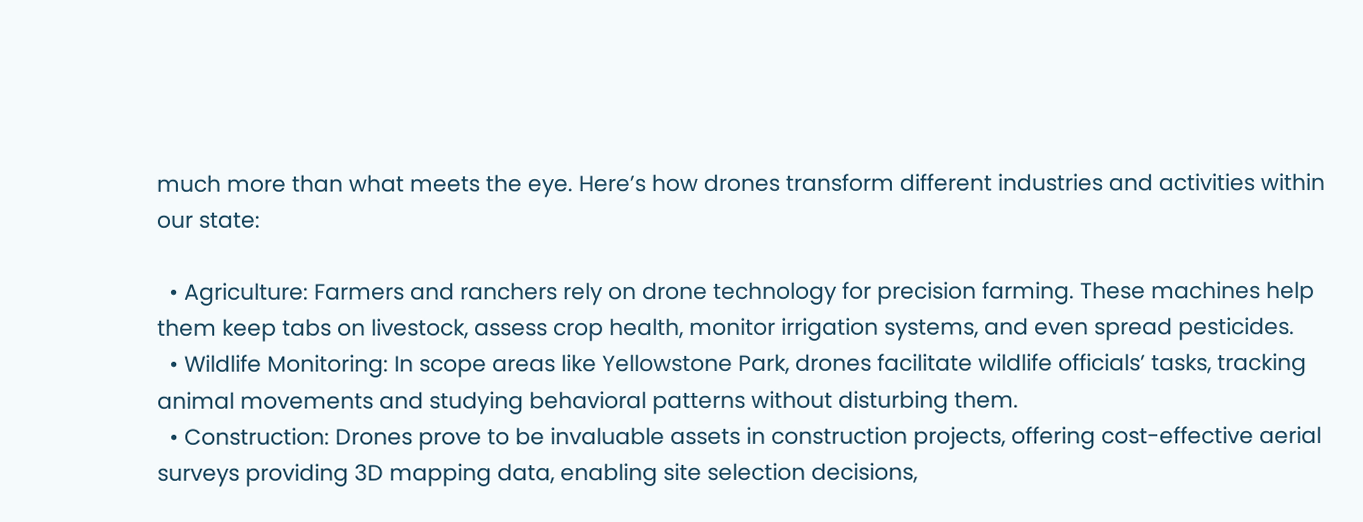much more than what meets the eye. Here’s how drones transform different industries and activities within our state:

  • Agriculture: Farmers and ranchers rely on drone technology for precision farming. These machines help them keep tabs on livestock, assess crop health, monitor irrigation systems, and even spread pesticides.
  • Wildlife Monitoring: In scope areas like Yellowstone Park, drones facilitate wildlife officials’ tasks, tracking animal movements and studying behavioral patterns without disturbing them.
  • Construction: Drones prove to be invaluable assets in construction projects, offering cost-effective aerial surveys providing 3D mapping data, enabling site selection decisions,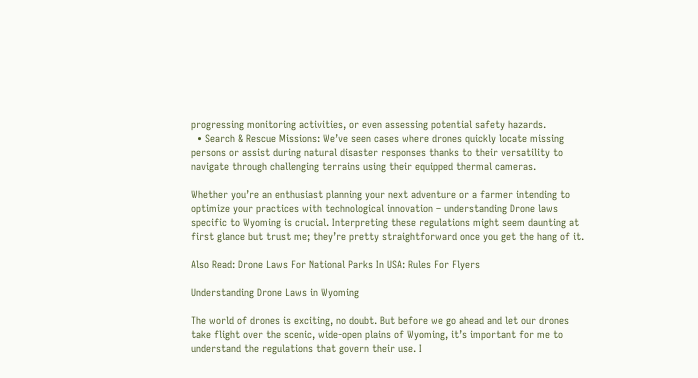progressing monitoring activities, or even assessing potential safety hazards.
  • Search & Rescue Missions: We’ve seen cases where drones quickly locate missing persons or assist during natural disaster responses thanks to their versatility to navigate through challenging terrains using their equipped thermal cameras.

Whether you’re an enthusiast planning your next adventure or a farmer intending to optimize your practices with technological innovation – understanding Drone laws specific to Wyoming is crucial. Interpreting these regulations might seem daunting at first glance but trust me; they’re pretty straightforward once you get the hang of it.

Also Read: Drone Laws For National Parks In USA: Rules For Flyers

Understanding Drone Laws in Wyoming

The world of drones is exciting, no doubt. But before we go ahead and let our drones take flight over the scenic, wide-open plains of Wyoming, it’s important for me to understand the regulations that govern their use. I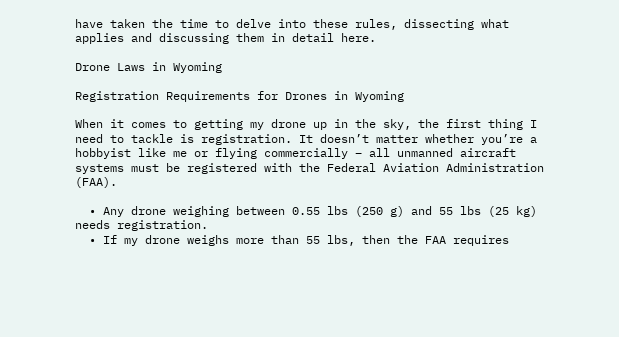have taken the time to delve into these rules, dissecting what applies and discussing them in detail here.

Drone Laws in Wyoming

Registration Requirements for Drones in Wyoming

When it comes to getting my drone up in the sky, the first thing I need to tackle is registration. It doesn’t matter whether you’re a hobbyist like me or flying commercially – all unmanned aircraft systems must be registered with the Federal Aviation Administration (FAA).

  • Any drone weighing between 0.55 lbs (250 g) and 55 lbs (25 kg) needs registration.
  • If my drone weighs more than 55 lbs, then the FAA requires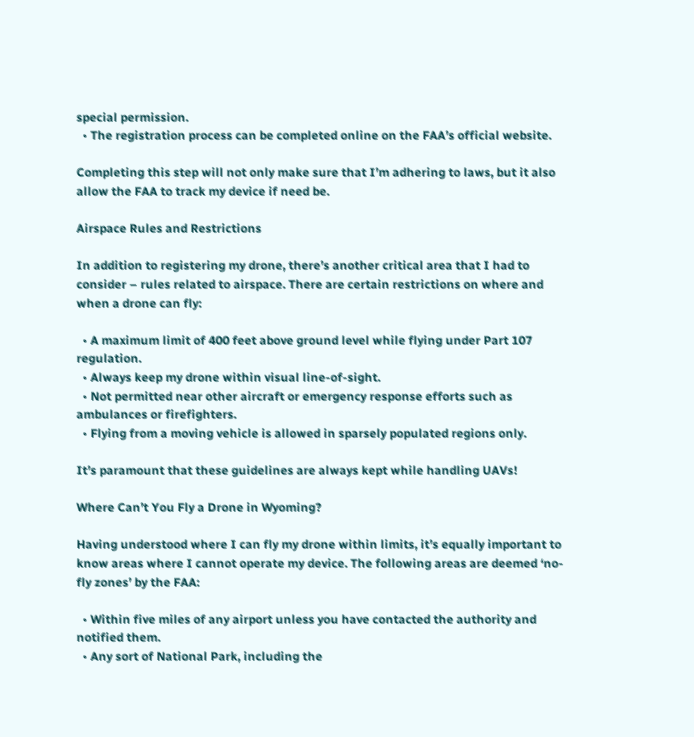special permission.
  • The registration process can be completed online on the FAA’s official website.

Completing this step will not only make sure that I’m adhering to laws, but it also allow the FAA to track my device if need be.

Airspace Rules and Restrictions

In addition to registering my drone, there’s another critical area that I had to consider – rules related to airspace. There are certain restrictions on where and when a drone can fly:

  • A maximum limit of 400 feet above ground level while flying under Part 107 regulation.
  • Always keep my drone within visual line-of-sight.
  • Not permitted near other aircraft or emergency response efforts such as ambulances or firefighters.
  • Flying from a moving vehicle is allowed in sparsely populated regions only.

It’s paramount that these guidelines are always kept while handling UAVs!

Where Can’t You Fly a Drone in Wyoming?

Having understood where I can fly my drone within limits, it’s equally important to know areas where I cannot operate my device. The following areas are deemed ‘no-fly zones’ by the FAA:

  • Within five miles of any airport unless you have contacted the authority and notified them.
  • Any sort of National Park, including the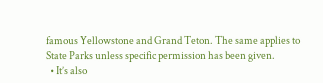famous Yellowstone and Grand Teton. The same applies to State Parks unless specific permission has been given.
  • It’s also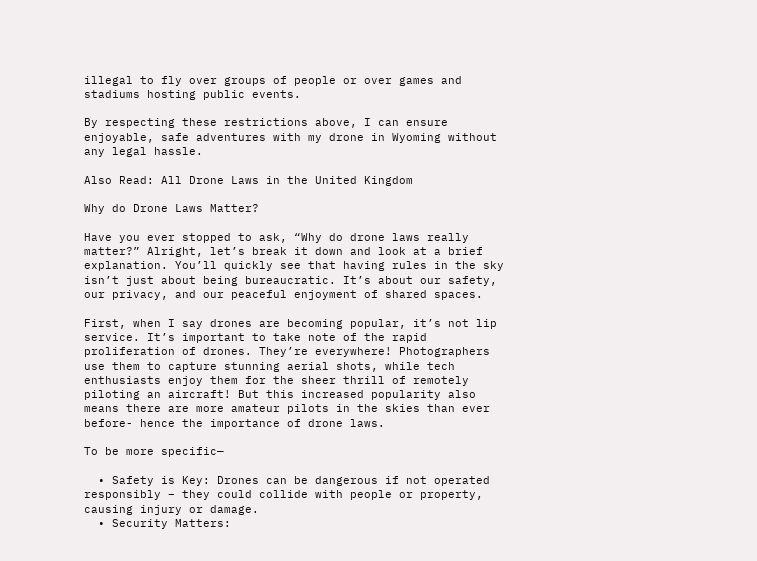illegal to fly over groups of people or over games and stadiums hosting public events.

By respecting these restrictions above, I can ensure enjoyable, safe adventures with my drone in Wyoming without any legal hassle.

Also Read: All Drone Laws in the United Kingdom

Why do Drone Laws Matter?

Have you ever stopped to ask, “Why do drone laws really matter?” Alright, let’s break it down and look at a brief explanation. You’ll quickly see that having rules in the sky isn’t just about being bureaucratic. It’s about our safety, our privacy, and our peaceful enjoyment of shared spaces.

First, when I say drones are becoming popular, it’s not lip service. It’s important to take note of the rapid proliferation of drones. They’re everywhere! Photographers use them to capture stunning aerial shots, while tech enthusiasts enjoy them for the sheer thrill of remotely piloting an aircraft! But this increased popularity also means there are more amateur pilots in the skies than ever before- hence the importance of drone laws.

To be more specific—

  • Safety is Key: Drones can be dangerous if not operated responsibly – they could collide with people or property, causing injury or damage.
  • Security Matters: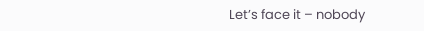Let’s face it – nobody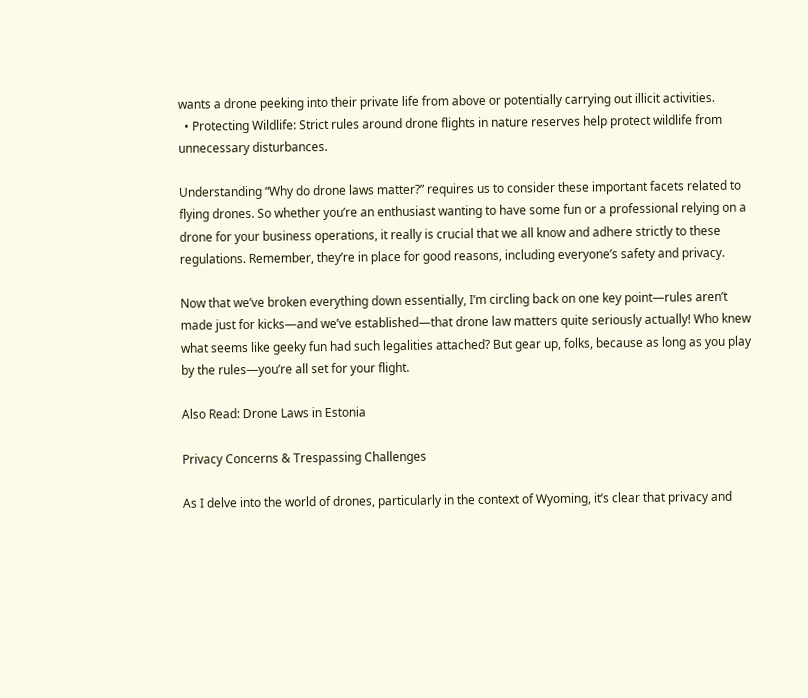wants a drone peeking into their private life from above or potentially carrying out illicit activities.
  • Protecting Wildlife: Strict rules around drone flights in nature reserves help protect wildlife from unnecessary disturbances.

Understanding “Why do drone laws matter?” requires us to consider these important facets related to flying drones. So whether you’re an enthusiast wanting to have some fun or a professional relying on a drone for your business operations, it really is crucial that we all know and adhere strictly to these regulations. Remember, they’re in place for good reasons, including everyone’s safety and privacy.

Now that we’ve broken everything down essentially, I’m circling back on one key point—rules aren’t made just for kicks—and we’ve established—that drone law matters quite seriously actually! Who knew what seems like geeky fun had such legalities attached? But gear up, folks, because as long as you play by the rules—you’re all set for your flight.

Also Read: Drone Laws in Estonia

Privacy Concerns & Trespassing Challenges

As I delve into the world of drones, particularly in the context of Wyoming, it’s clear that privacy and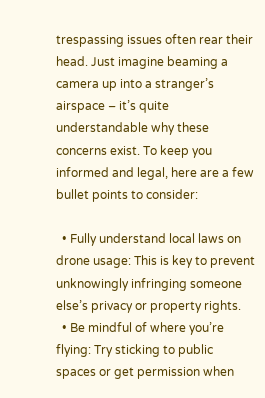trespassing issues often rear their head. Just imagine beaming a camera up into a stranger’s airspace – it’s quite understandable why these concerns exist. To keep you informed and legal, here are a few bullet points to consider:

  • Fully understand local laws on drone usage: This is key to prevent unknowingly infringing someone else’s privacy or property rights.
  • Be mindful of where you’re flying: Try sticking to public spaces or get permission when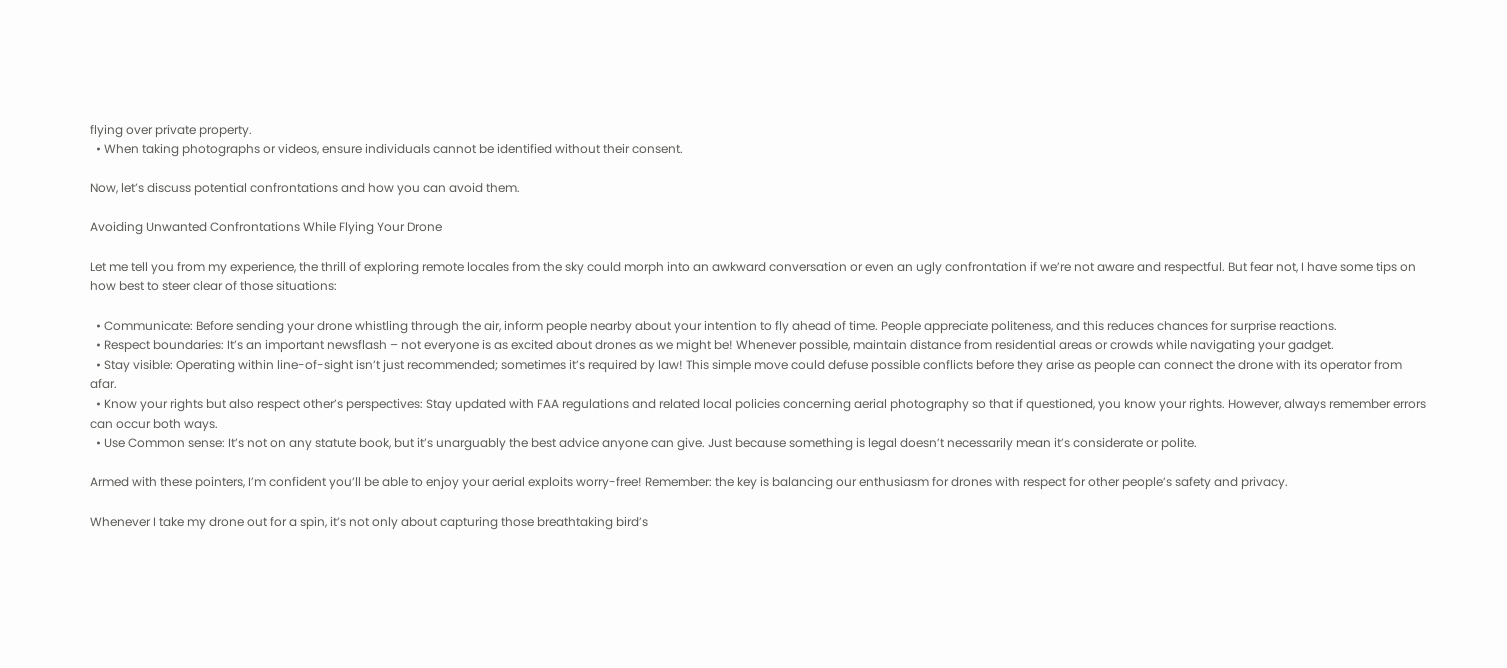flying over private property.
  • When taking photographs or videos, ensure individuals cannot be identified without their consent.

Now, let’s discuss potential confrontations and how you can avoid them.

Avoiding Unwanted Confrontations While Flying Your Drone

Let me tell you from my experience, the thrill of exploring remote locales from the sky could morph into an awkward conversation or even an ugly confrontation if we’re not aware and respectful. But fear not, I have some tips on how best to steer clear of those situations:

  • Communicate: Before sending your drone whistling through the air, inform people nearby about your intention to fly ahead of time. People appreciate politeness, and this reduces chances for surprise reactions.
  • Respect boundaries: It’s an important newsflash – not everyone is as excited about drones as we might be! Whenever possible, maintain distance from residential areas or crowds while navigating your gadget.
  • Stay visible: Operating within line-of-sight isn’t just recommended; sometimes it’s required by law! This simple move could defuse possible conflicts before they arise as people can connect the drone with its operator from afar.
  • Know your rights but also respect other’s perspectives: Stay updated with FAA regulations and related local policies concerning aerial photography so that if questioned, you know your rights. However, always remember errors can occur both ways.
  • Use Common sense: It’s not on any statute book, but it’s unarguably the best advice anyone can give. Just because something is legal doesn’t necessarily mean it’s considerate or polite.

Armed with these pointers, I’m confident you’ll be able to enjoy your aerial exploits worry-free! Remember: the key is balancing our enthusiasm for drones with respect for other people’s safety and privacy.

Whenever I take my drone out for a spin, it’s not only about capturing those breathtaking bird’s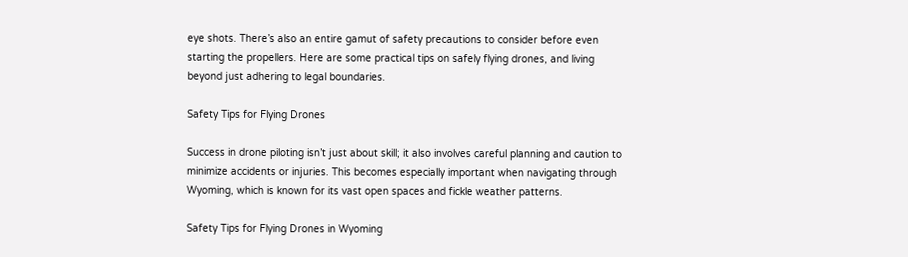eye shots. There’s also an entire gamut of safety precautions to consider before even starting the propellers. Here are some practical tips on safely flying drones, and living beyond just adhering to legal boundaries.

Safety Tips for Flying Drones

Success in drone piloting isn’t just about skill; it also involves careful planning and caution to minimize accidents or injuries. This becomes especially important when navigating through Wyoming, which is known for its vast open spaces and fickle weather patterns.

Safety Tips for Flying Drones in Wyoming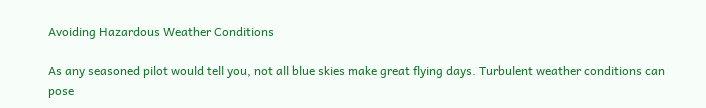Avoiding Hazardous Weather Conditions

As any seasoned pilot would tell you, not all blue skies make great flying days. Turbulent weather conditions can pose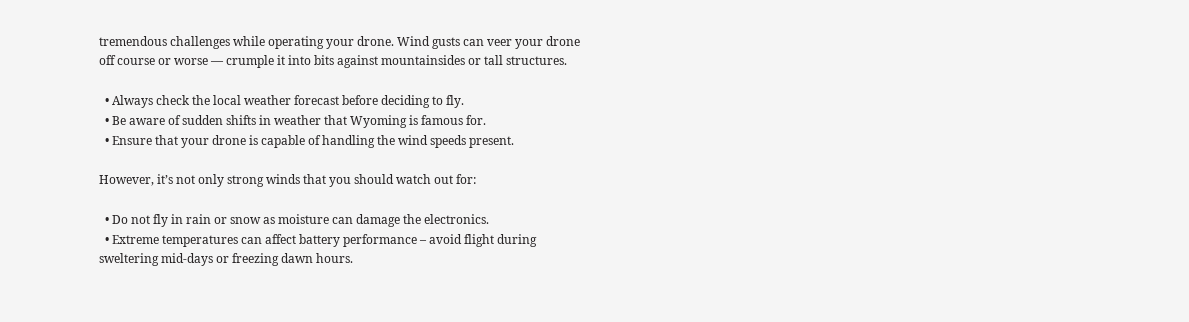tremendous challenges while operating your drone. Wind gusts can veer your drone off course or worse — crumple it into bits against mountainsides or tall structures.

  • Always check the local weather forecast before deciding to fly.
  • Be aware of sudden shifts in weather that Wyoming is famous for.
  • Ensure that your drone is capable of handling the wind speeds present.

However, it’s not only strong winds that you should watch out for:

  • Do not fly in rain or snow as moisture can damage the electronics.
  • Extreme temperatures can affect battery performance – avoid flight during sweltering mid-days or freezing dawn hours.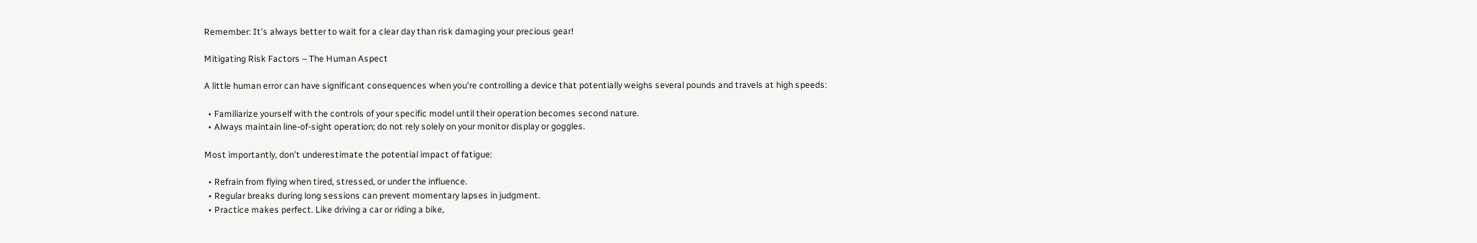Remember: It’s always better to wait for a clear day than risk damaging your precious gear!

Mitigating Risk Factors – The Human Aspect

A little human error can have significant consequences when you’re controlling a device that potentially weighs several pounds and travels at high speeds:

  • Familiarize yourself with the controls of your specific model until their operation becomes second nature.
  • Always maintain line-of-sight operation; do not rely solely on your monitor display or goggles.

Most importantly, don’t underestimate the potential impact of fatigue:

  • Refrain from flying when tired, stressed, or under the influence.
  • Regular breaks during long sessions can prevent momentary lapses in judgment.
  • Practice makes perfect. Like driving a car or riding a bike,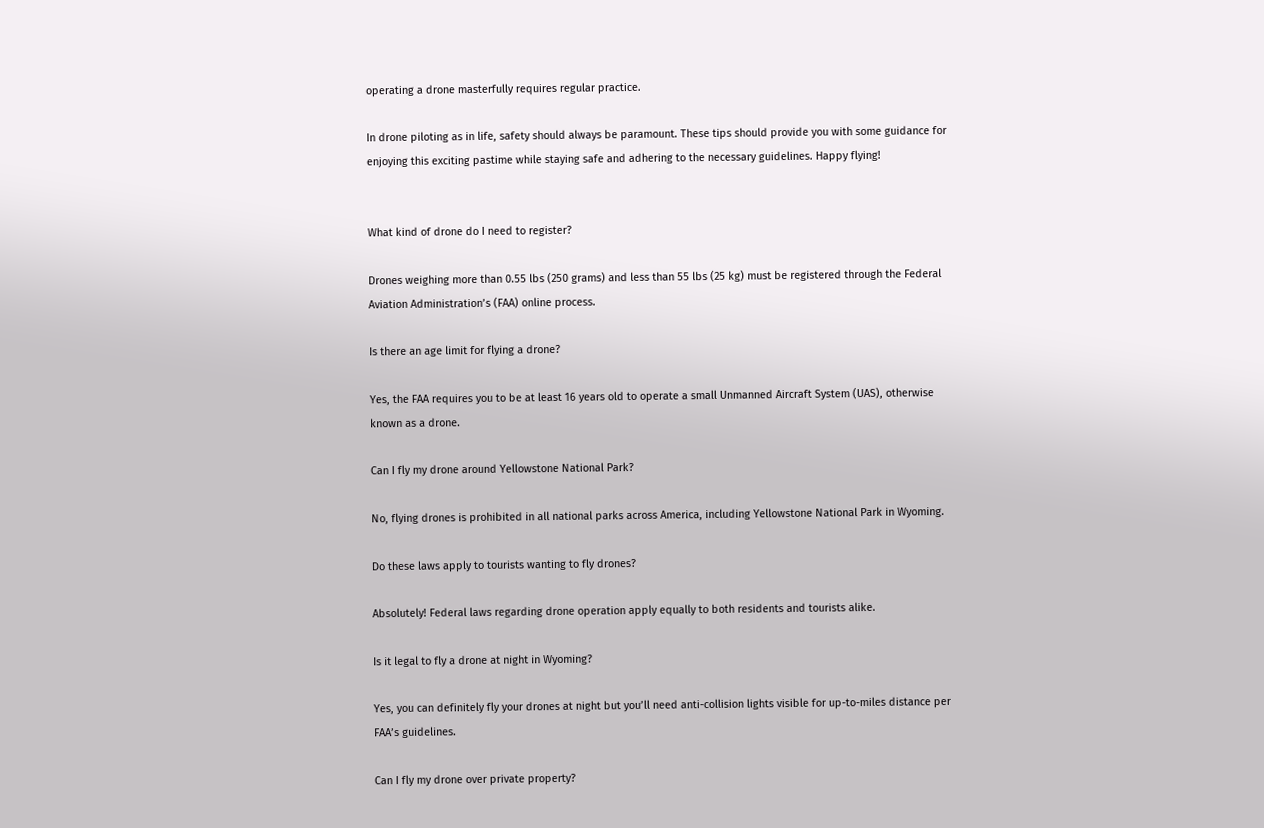operating a drone masterfully requires regular practice.

In drone piloting as in life, safety should always be paramount. These tips should provide you with some guidance for enjoying this exciting pastime while staying safe and adhering to the necessary guidelines. Happy flying!


What kind of drone do I need to register?

Drones weighing more than 0.55 lbs (250 grams) and less than 55 lbs (25 kg) must be registered through the Federal Aviation Administration’s (FAA) online process.

Is there an age limit for flying a drone?

Yes, the FAA requires you to be at least 16 years old to operate a small Unmanned Aircraft System (UAS), otherwise known as a drone.

Can I fly my drone around Yellowstone National Park?

No, flying drones is prohibited in all national parks across America, including Yellowstone National Park in Wyoming.

Do these laws apply to tourists wanting to fly drones?

Absolutely! Federal laws regarding drone operation apply equally to both residents and tourists alike.

Is it legal to fly a drone at night in Wyoming?

Yes, you can definitely fly your drones at night but you’ll need anti-collision lights visible for up-to-miles distance per FAA’s guidelines.

Can I fly my drone over private property?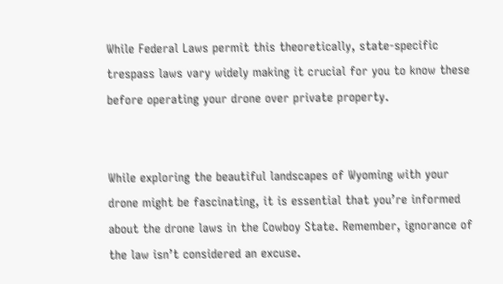While Federal Laws permit this theoretically, state-specific trespass laws vary widely making it crucial for you to know these before operating your drone over private property.


While exploring the beautiful landscapes of Wyoming with your drone might be fascinating, it is essential that you’re informed about the drone laws in the Cowboy State. Remember, ignorance of the law isn’t considered an excuse.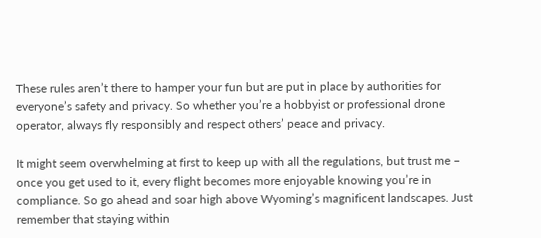These rules aren’t there to hamper your fun but are put in place by authorities for everyone’s safety and privacy. So whether you’re a hobbyist or professional drone operator, always fly responsibly and respect others’ peace and privacy.

It might seem overwhelming at first to keep up with all the regulations, but trust me – once you get used to it, every flight becomes more enjoyable knowing you’re in compliance. So go ahead and soar high above Wyoming’s magnificent landscapes. Just remember that staying within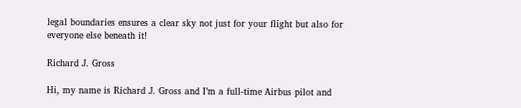legal boundaries ensures a clear sky not just for your flight but also for everyone else beneath it!

Richard J. Gross

Hi, my name is Richard J. Gross and I’m a full-time Airbus pilot and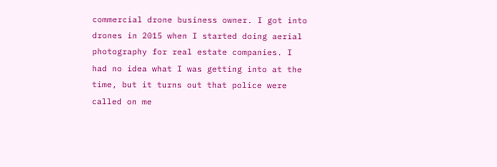commercial drone business owner. I got into drones in 2015 when I started doing aerial photography for real estate companies. I had no idea what I was getting into at the time, but it turns out that police were called on me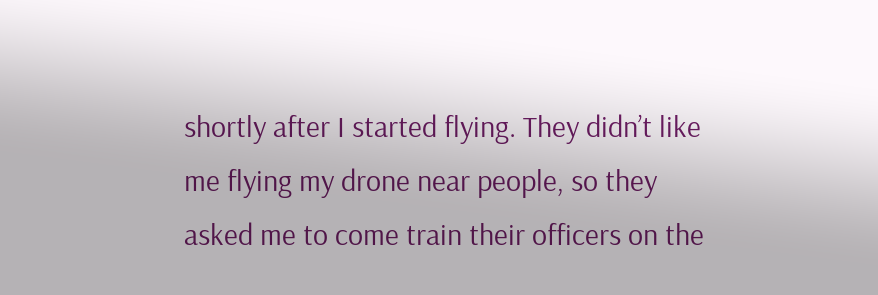shortly after I started flying. They didn’t like me flying my drone near people, so they asked me to come train their officers on the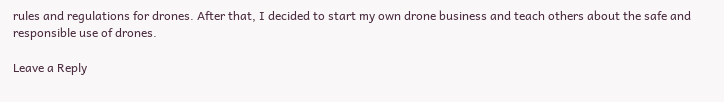rules and regulations for drones. After that, I decided to start my own drone business and teach others about the safe and responsible use of drones.

Leave a Reply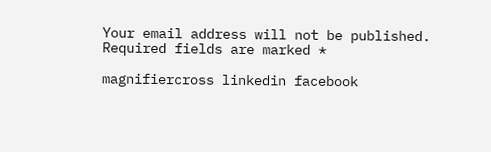Your email address will not be published. Required fields are marked *

magnifiercross linkedin facebook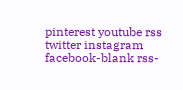pinterest youtube rss twitter instagram facebook-blank rss-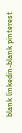blank linkedin-blank pinterest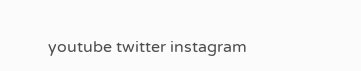youtube twitter instagram